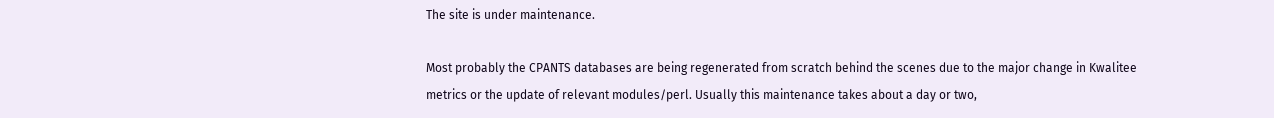The site is under maintenance.

Most probably the CPANTS databases are being regenerated from scratch behind the scenes due to the major change in Kwalitee metrics or the update of relevant modules/perl. Usually this maintenance takes about a day or two,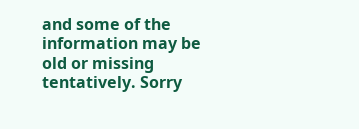and some of the information may be old or missing tentatively. Sorry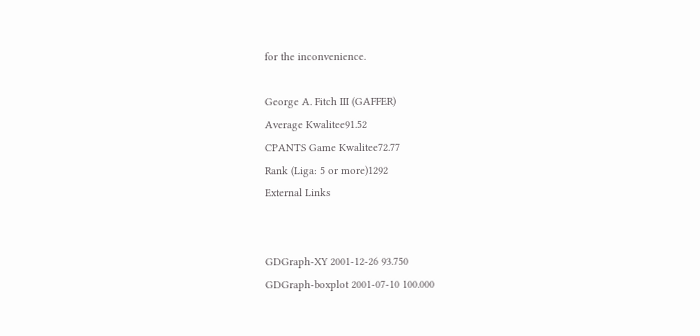for the inconvenience.

George A. Fitch III (GAFFER)
Average Kwalitee91.52
CPANTS Game Kwalitee72.77
Rank (Liga: 5 or more)1292
External Links


GDGraph-XY 2001-12-26 93.750
GDGraph-boxplot 2001-07-10 100.000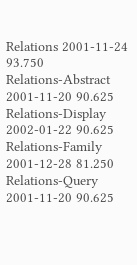Relations 2001-11-24 93.750
Relations-Abstract 2001-11-20 90.625
Relations-Display 2002-01-22 90.625
Relations-Family 2001-12-28 81.250
Relations-Query 2001-11-20 90.625